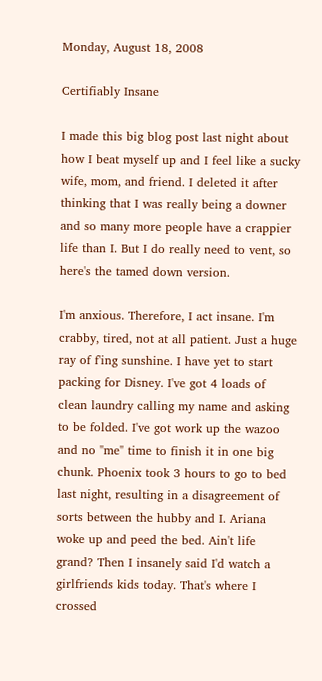Monday, August 18, 2008

Certifiably Insane

I made this big blog post last night about how I beat myself up and I feel like a sucky wife, mom, and friend. I deleted it after thinking that I was really being a downer and so many more people have a crappier life than I. But I do really need to vent, so here's the tamed down version.

I'm anxious. Therefore, I act insane. I'm crabby, tired, not at all patient. Just a huge ray of f'ing sunshine. I have yet to start packing for Disney. I've got 4 loads of clean laundry calling my name and asking to be folded. I've got work up the wazoo and no "me" time to finish it in one big chunk. Phoenix took 3 hours to go to bed last night, resulting in a disagreement of sorts between the hubby and I. Ariana woke up and peed the bed. Ain't life grand? Then I insanely said I'd watch a girlfriends kids today. That's where I crossed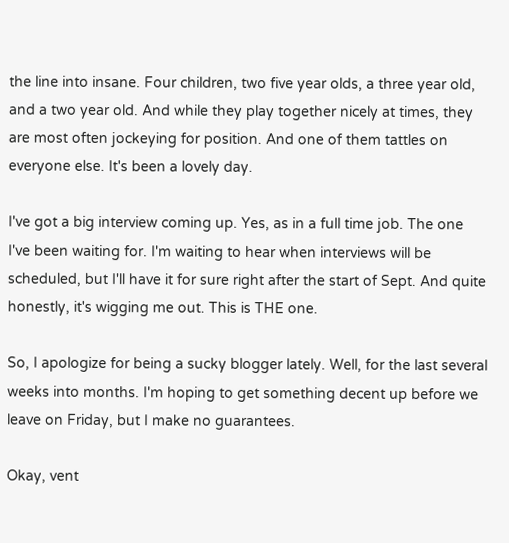the line into insane. Four children, two five year olds, a three year old, and a two year old. And while they play together nicely at times, they are most often jockeying for position. And one of them tattles on everyone else. It's been a lovely day.

I've got a big interview coming up. Yes, as in a full time job. The one I've been waiting for. I'm waiting to hear when interviews will be scheduled, but I'll have it for sure right after the start of Sept. And quite honestly, it's wigging me out. This is THE one.

So, I apologize for being a sucky blogger lately. Well, for the last several weeks into months. I'm hoping to get something decent up before we leave on Friday, but I make no guarantees.

Okay, vent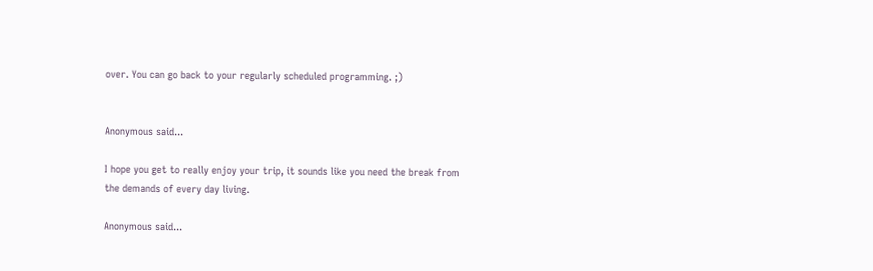over. You can go back to your regularly scheduled programming. ;)


Anonymous said...

I hope you get to really enjoy your trip, it sounds like you need the break from the demands of every day living.

Anonymous said...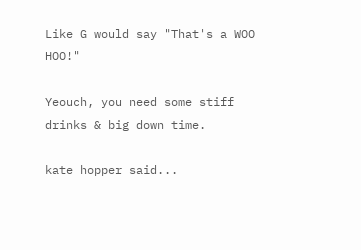Like G would say "That's a WOO HOO!"

Yeouch, you need some stiff drinks & big down time.

kate hopper said...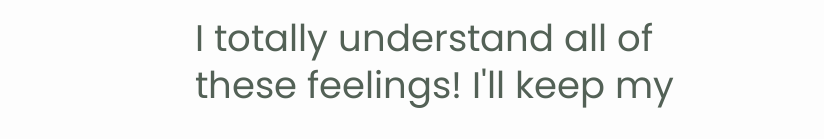I totally understand all of these feelings! I'll keep my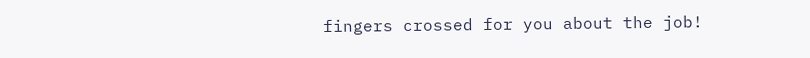fingers crossed for you about the job!